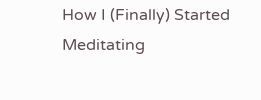How I (Finally) Started Meditating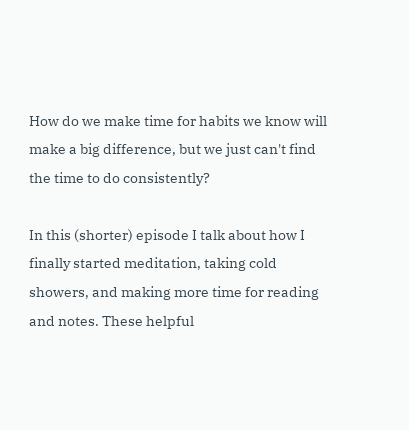How do we make time for habits we know will make a big difference, but we just can't find the time to do consistently?

In this (shorter) episode I talk about how I finally started meditation, taking cold showers, and making more time for reading and notes. These helpful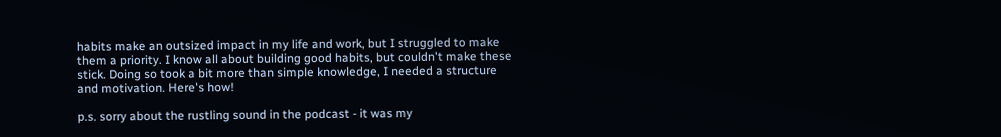habits make an outsized impact in my life and work, but I struggled to make them a priority. I know all about building good habits, but couldn't make these stick. Doing so took a bit more than simple knowledge, I needed a structure and motivation. Here's how!

p.s. sorry about the rustling sound in the podcast - it was my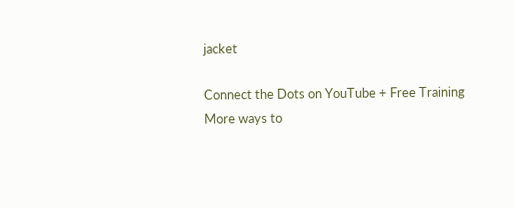jacket

Connect the Dots on YouTube + Free Training
More ways to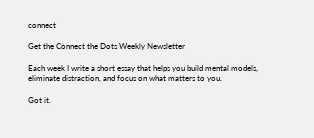connect

Get the Connect the Dots Weekly Newsletter

Each week I write a short essay that helps you build mental models, eliminate distraction, and focus on what matters to you.

Got it.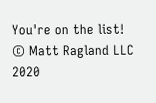You're on the list!
© Matt Ragland LLC 2020